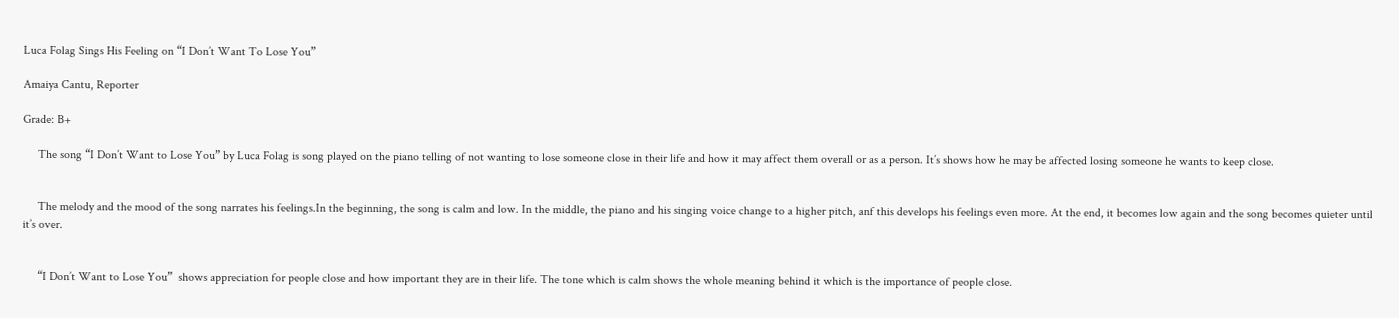Luca Folag Sings His Feeling on “I Don’t Want To Lose You”

Amaiya Cantu, Reporter

Grade: B+

     The song “I Don’t Want to Lose You” by Luca Folag is song played on the piano telling of not wanting to lose someone close in their life and how it may affect them overall or as a person. It’s shows how he may be affected losing someone he wants to keep close.


     The melody and the mood of the song narrates his feelings.In the beginning, the song is calm and low. In the middle, the piano and his singing voice change to a higher pitch, anf this develops his feelings even more. At the end, it becomes low again and the song becomes quieter until it’s over.


     “I Don’t Want to Lose You”  shows appreciation for people close and how important they are in their life. The tone which is calm shows the whole meaning behind it which is the importance of people close.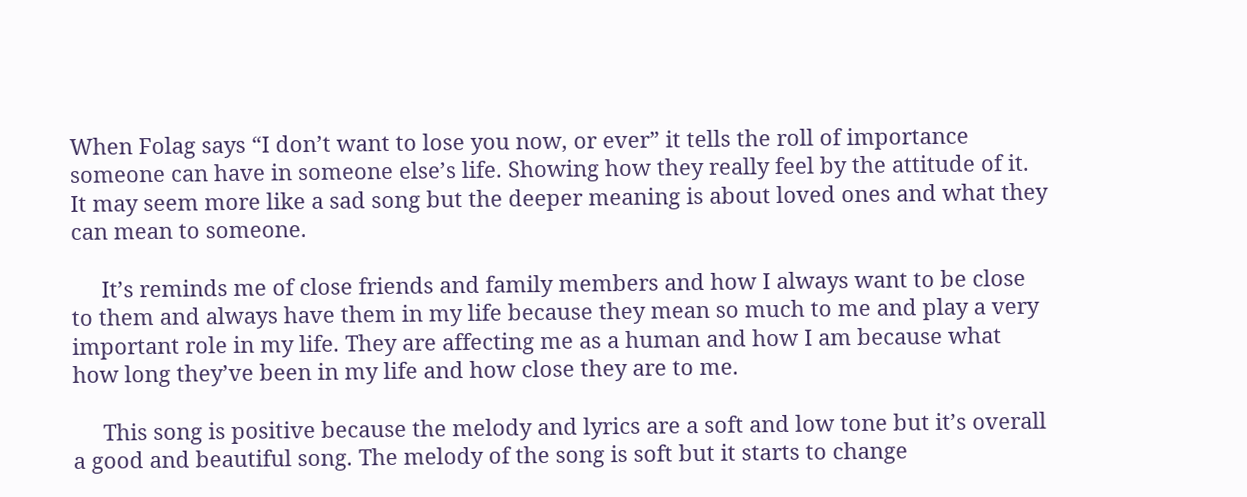When Folag says “I don’t want to lose you now, or ever” it tells the roll of importance someone can have in someone else’s life. Showing how they really feel by the attitude of it. It may seem more like a sad song but the deeper meaning is about loved ones and what they can mean to someone.

     It’s reminds me of close friends and family members and how I always want to be close to them and always have them in my life because they mean so much to me and play a very important role in my life. They are affecting me as a human and how I am because what how long they’ve been in my life and how close they are to me.

     This song is positive because the melody and lyrics are a soft and low tone but it’s overall a good and beautiful song. The melody of the song is soft but it starts to change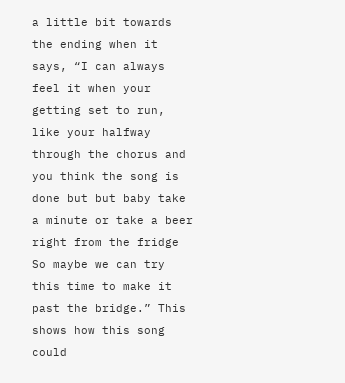a little bit towards the ending when it says, “I can always feel it when your getting set to run, like your halfway through the chorus and you think the song is done but but baby take a minute or take a beer right from the fridge  So maybe we can try this time to make it past the bridge.” This shows how this song could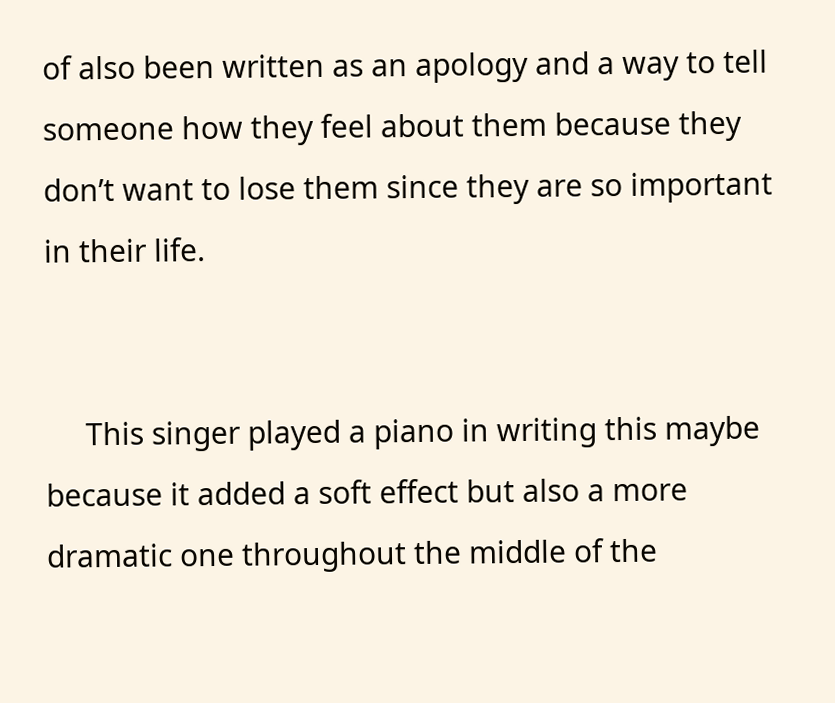of also been written as an apology and a way to tell someone how they feel about them because they don’t want to lose them since they are so important in their life.


     This singer played a piano in writing this maybe because it added a soft effect but also a more dramatic one throughout the middle of the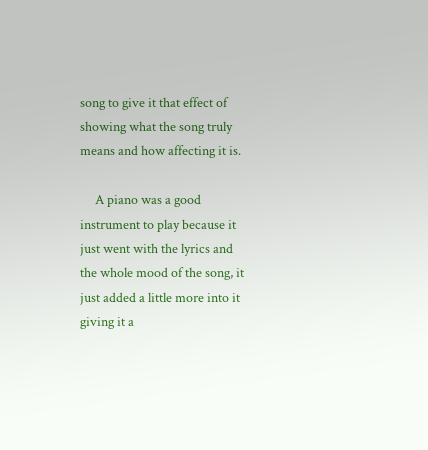song to give it that effect of showing what the song truly means and how affecting it is.

     A piano was a good instrument to play because it just went with the lyrics and the whole mood of the song, it just added a little more into it giving it a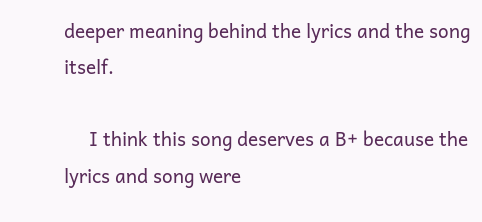deeper meaning behind the lyrics and the song itself.

     I think this song deserves a B+ because the lyrics and song were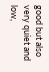good but also very quiet and low,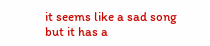it seems like a sad song but it has a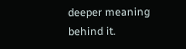deeper meaning behind it.